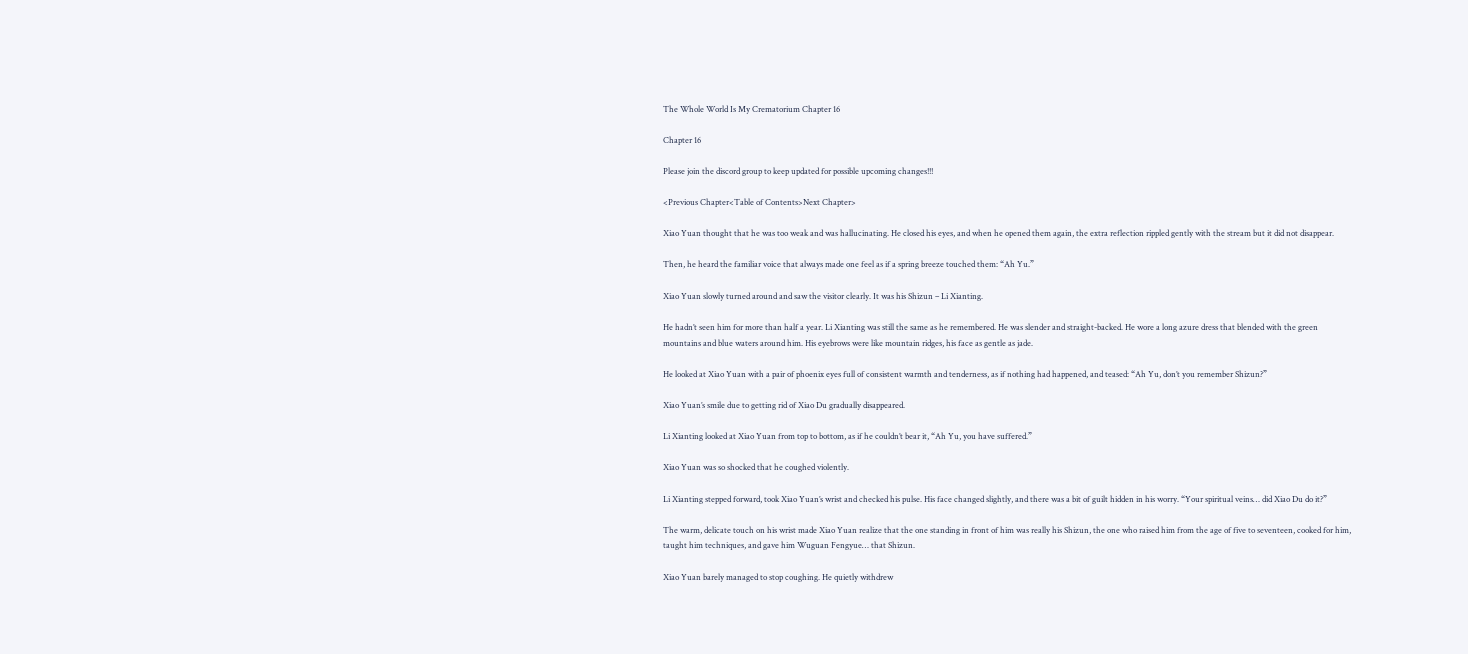The Whole World Is My Crematorium Chapter 16

Chapter 16

Please join the discord group to keep updated for possible upcoming changes!!!

<Previous Chapter<Table of Contents>Next Chapter>

Xiao Yuan thought that he was too weak and was hallucinating. He closed his eyes, and when he opened them again, the extra reflection rippled gently with the stream but it did not disappear.

Then, he heard the familiar voice that always made one feel as if a spring breeze touched them: “Ah Yu.”

Xiao Yuan slowly turned around and saw the visitor clearly. It was his Shizun – Li Xianting.

He hadn’t seen him for more than half a year. Li Xianting was still the same as he remembered. He was slender and straight-backed. He wore a long azure dress that blended with the green mountains and blue waters around him. His eyebrows were like mountain ridges, his face as gentle as jade.

He looked at Xiao Yuan with a pair of phoenix eyes full of consistent warmth and tenderness, as if nothing had happened, and teased: “Ah Yu, don’t you remember Shizun?”

Xiao Yuan’s smile due to getting rid of Xiao Du gradually disappeared.

Li Xianting looked at Xiao Yuan from top to bottom, as if he couldn’t bear it, “Ah Yu, you have suffered.”

Xiao Yuan was so shocked that he coughed violently.

Li Xianting stepped forward, took Xiao Yuan’s wrist and checked his pulse. His face changed slightly, and there was a bit of guilt hidden in his worry. “Your spiritual veins… did Xiao Du do it?”

The warm, delicate touch on his wrist made Xiao Yuan realize that the one standing in front of him was really his Shizun, the one who raised him from the age of five to seventeen, cooked for him, taught him techniques, and gave him Wuguan Fengyue… that Shizun.

Xiao Yuan barely managed to stop coughing. He quietly withdrew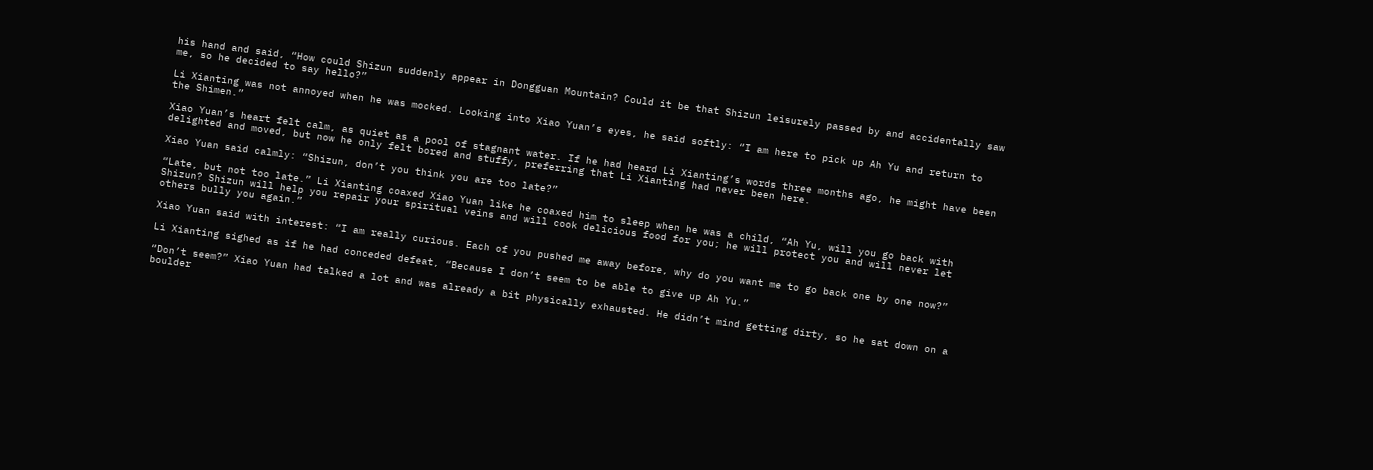his hand and said, “How could Shizun suddenly appear in Dongguan Mountain? Could it be that Shizun leisurely passed by and accidentally saw me, so he decided to say hello?”

Li Xianting was not annoyed when he was mocked. Looking into Xiao Yuan’s eyes, he said softly: “I am here to pick up Ah Yu and return to the Shimen.”

Xiao Yuan’s heart felt calm, as quiet as a pool of stagnant water. If he had heard Li Xianting’s words three months ago, he might have been delighted and moved, but now he only felt bored and stuffy, preferring that Li Xianting had never been here.

Xiao Yuan said calmly: “Shizun, don’t you think you are too late?”

“Late, but not too late.” Li Xianting coaxed Xiao Yuan like he coaxed him to sleep when he was a child, “Ah Yu, will you go back with Shizun? Shizun will help you repair your spiritual veins and will cook delicious food for you; he will protect you and will never let others bully you again.”

Xiao Yuan said with interest: “I am really curious. Each of you pushed me away before, why do you want me to go back one by one now?”

Li Xianting sighed as if he had conceded defeat, “Because I don’t seem to be able to give up Ah Yu.”

“Don’t seem?” Xiao Yuan had talked a lot and was already a bit physically exhausted. He didn’t mind getting dirty, so he sat down on a boulder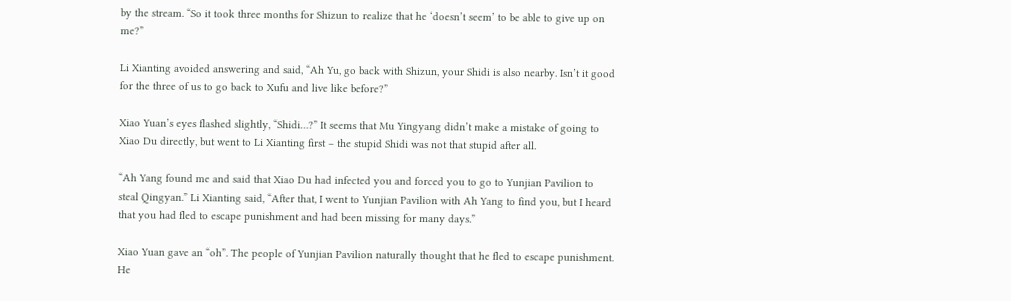by the stream. “So it took three months for Shizun to realize that he ‘doesn’t seem’ to be able to give up on me?”

Li Xianting avoided answering and said, “Ah Yu, go back with Shizun, your Shidi is also nearby. Isn’t it good for the three of us to go back to Xufu and live like before?”

Xiao Yuan’s eyes flashed slightly, “Shidi…?” It seems that Mu Yingyang didn’t make a mistake of going to Xiao Du directly, but went to Li Xianting first – the stupid Shidi was not that stupid after all.

“Ah Yang found me and said that Xiao Du had infected you and forced you to go to Yunjian Pavilion to steal Qingyan.” Li Xianting said, “After that, I went to Yunjian Pavilion with Ah Yang to find you, but I heard that you had fled to escape punishment and had been missing for many days.”

Xiao Yuan gave an “oh”. The people of Yunjian Pavilion naturally thought that he fled to escape punishment. He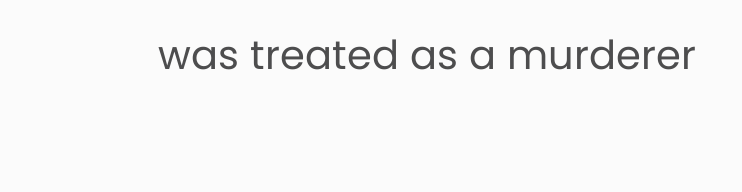was treated as a murderer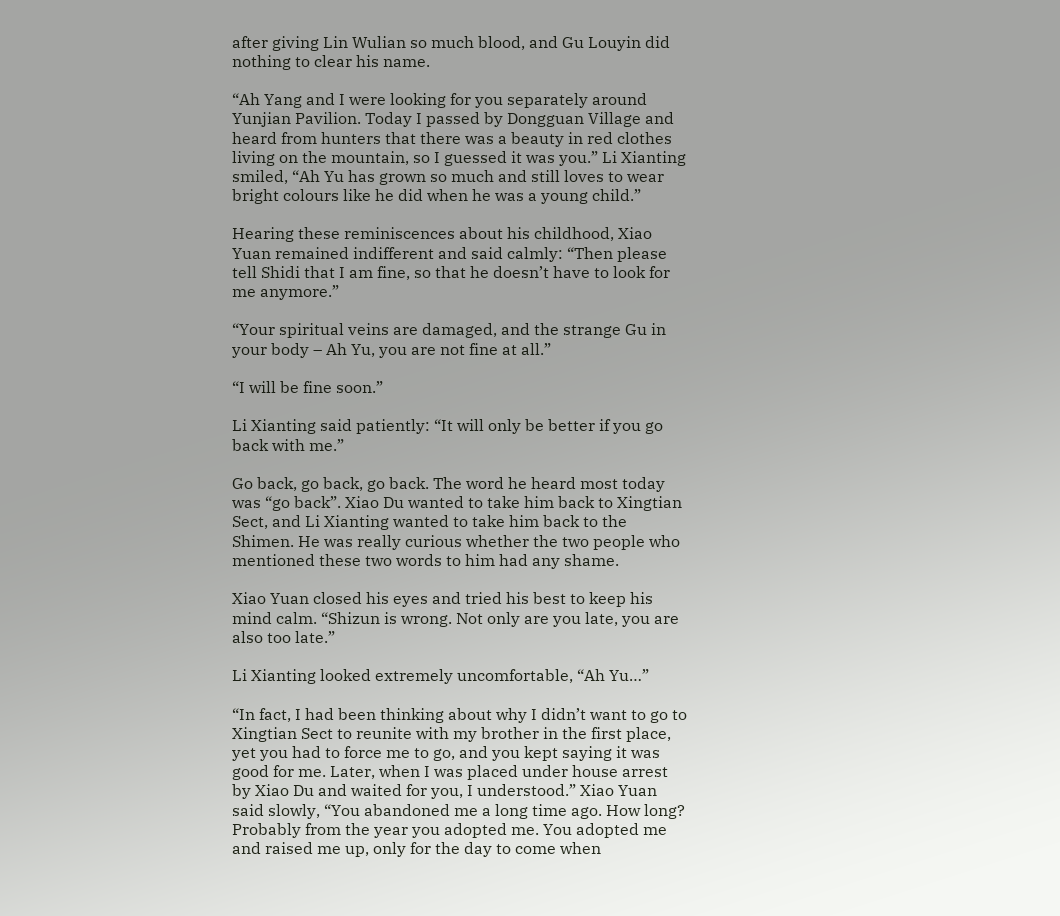after giving Lin Wulian so much blood, and Gu Louyin did nothing to clear his name.

“Ah Yang and I were looking for you separately around Yunjian Pavilion. Today I passed by Dongguan Village and heard from hunters that there was a beauty in red clothes living on the mountain, so I guessed it was you.” Li Xianting smiled, “Ah Yu has grown so much and still loves to wear bright colours like he did when he was a young child.”

Hearing these reminiscences about his childhood, Xiao Yuan remained indifferent and said calmly: “Then please tell Shidi that I am fine, so that he doesn’t have to look for me anymore.”

“Your spiritual veins are damaged, and the strange Gu in your body – Ah Yu, you are not fine at all.”

“I will be fine soon.”

Li Xianting said patiently: “It will only be better if you go back with me.”

Go back, go back, go back. The word he heard most today was “go back”. Xiao Du wanted to take him back to Xingtian Sect, and Li Xianting wanted to take him back to the Shimen. He was really curious whether the two people who mentioned these two words to him had any shame.

Xiao Yuan closed his eyes and tried his best to keep his mind calm. “Shizun is wrong. Not only are you late, you are also too late.”

Li Xianting looked extremely uncomfortable, “Ah Yu…”

“In fact, I had been thinking about why I didn’t want to go to Xingtian Sect to reunite with my brother in the first place, yet you had to force me to go, and you kept saying it was good for me. Later, when I was placed under house arrest by Xiao Du and waited for you, I understood.” Xiao Yuan said slowly, “You abandoned me a long time ago. How long? Probably from the year you adopted me. You adopted me and raised me up, only for the day to come when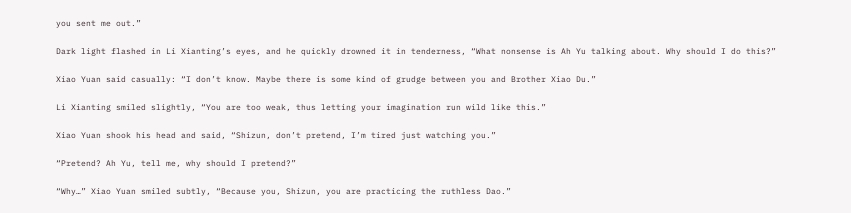you sent me out.”

Dark light flashed in Li Xianting’s eyes, and he quickly drowned it in tenderness, “What nonsense is Ah Yu talking about. Why should I do this?”

Xiao Yuan said casually: “I don’t know. Maybe there is some kind of grudge between you and Brother Xiao Du.”

Li Xianting smiled slightly, “You are too weak, thus letting your imagination run wild like this.”

Xiao Yuan shook his head and said, “Shizun, don’t pretend, I’m tired just watching you.”

“Pretend? Ah Yu, tell me, why should I pretend?”

“Why…” Xiao Yuan smiled subtly, “Because you, Shizun, you are practicing the ruthless Dao.”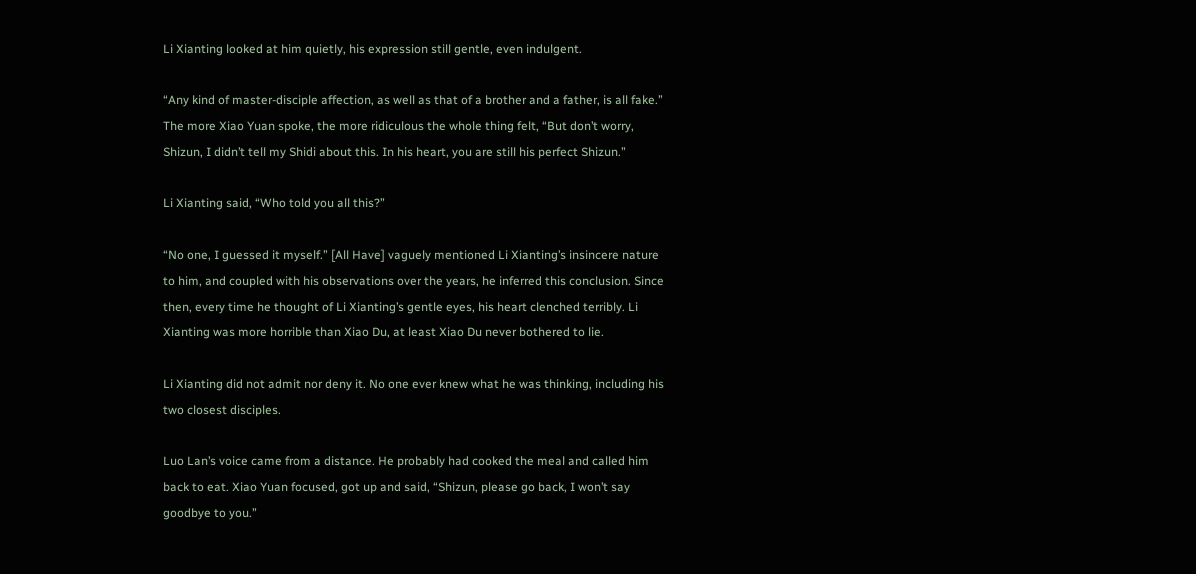Li Xianting looked at him quietly, his expression still gentle, even indulgent.

“Any kind of master-disciple affection, as well as that of a brother and a father, is all fake.” The more Xiao Yuan spoke, the more ridiculous the whole thing felt, “But don’t worry, Shizun, I didn’t tell my Shidi about this. In his heart, you are still his perfect Shizun.”

Li Xianting said, “Who told you all this?”

“No one, I guessed it myself.” [All Have] vaguely mentioned Li Xianting’s insincere nature to him, and coupled with his observations over the years, he inferred this conclusion. Since then, every time he thought of Li Xianting’s gentle eyes, his heart clenched terribly. Li Xianting was more horrible than Xiao Du, at least Xiao Du never bothered to lie.

Li Xianting did not admit nor deny it. No one ever knew what he was thinking, including his two closest disciples.

Luo Lan’s voice came from a distance. He probably had cooked the meal and called him back to eat. Xiao Yuan focused, got up and said, “Shizun, please go back, I won’t say goodbye to you.”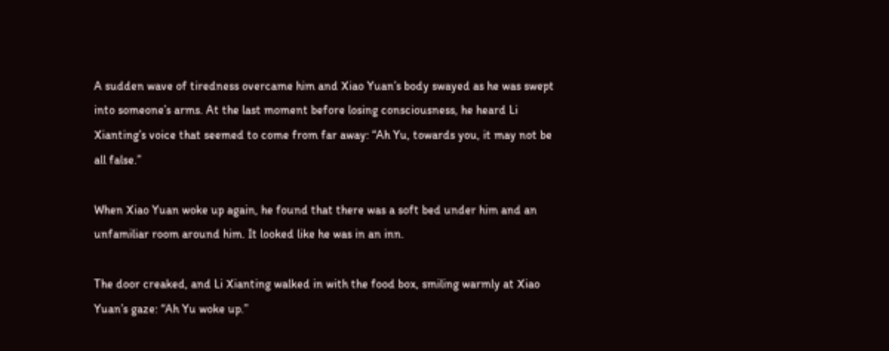A sudden wave of tiredness overcame him and Xiao Yuan’s body swayed as he was swept into someone’s arms. At the last moment before losing consciousness, he heard Li Xianting’s voice that seemed to come from far away: “Ah Yu, towards you, it may not be all false.”

When Xiao Yuan woke up again, he found that there was a soft bed under him and an unfamiliar room around him. It looked like he was in an inn.

The door creaked, and Li Xianting walked in with the food box, smiling warmly at Xiao Yuan’s gaze: “Ah Yu woke up.”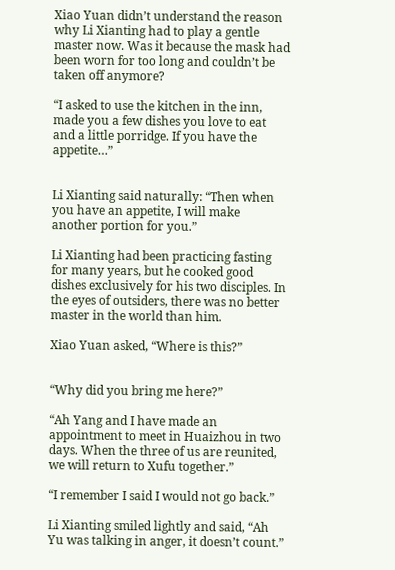Xiao Yuan didn’t understand the reason why Li Xianting had to play a gentle master now. Was it because the mask had been worn for too long and couldn’t be taken off anymore?

“I asked to use the kitchen in the inn, made you a few dishes you love to eat and a little porridge. If you have the appetite…”


Li Xianting said naturally: “Then when you have an appetite, I will make another portion for you.”

Li Xianting had been practicing fasting for many years, but he cooked good dishes exclusively for his two disciples. In the eyes of outsiders, there was no better master in the world than him.

Xiao Yuan asked, “Where is this?”


“Why did you bring me here?”

“Ah Yang and I have made an appointment to meet in Huaizhou in two days. When the three of us are reunited, we will return to Xufu together.”

“I remember I said I would not go back.”

Li Xianting smiled lightly and said, “Ah Yu was talking in anger, it doesn’t count.”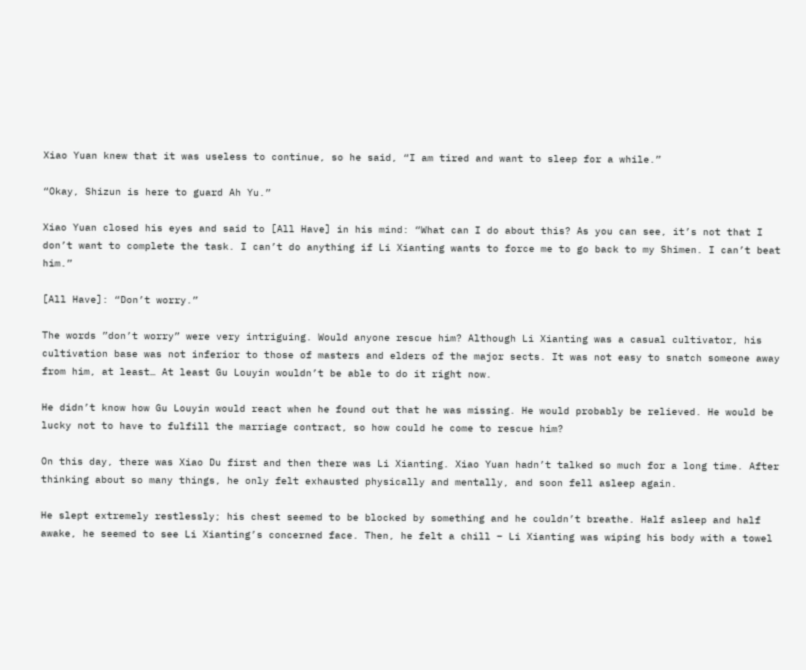Xiao Yuan knew that it was useless to continue, so he said, “I am tired and want to sleep for a while.”

“Okay, Shizun is here to guard Ah Yu.”

Xiao Yuan closed his eyes and said to [All Have] in his mind: “What can I do about this? As you can see, it’s not that I don’t want to complete the task. I can’t do anything if Li Xianting wants to force me to go back to my Shimen. I can’t beat him.”

[All Have]: “Don’t worry.”

The words ”don’t worry” were very intriguing. Would anyone rescue him? Although Li Xianting was a casual cultivator, his cultivation base was not inferior to those of masters and elders of the major sects. It was not easy to snatch someone away from him, at least… At least Gu Louyin wouldn’t be able to do it right now.

He didn’t know how Gu Louyin would react when he found out that he was missing. He would probably be relieved. He would be lucky not to have to fulfill the marriage contract, so how could he come to rescue him?

On this day, there was Xiao Du first and then there was Li Xianting. Xiao Yuan hadn’t talked so much for a long time. After thinking about so many things, he only felt exhausted physically and mentally, and soon fell asleep again.

He slept extremely restlessly; his chest seemed to be blocked by something and he couldn’t breathe. Half asleep and half awake, he seemed to see Li Xianting’s concerned face. Then, he felt a chill – Li Xianting was wiping his body with a towel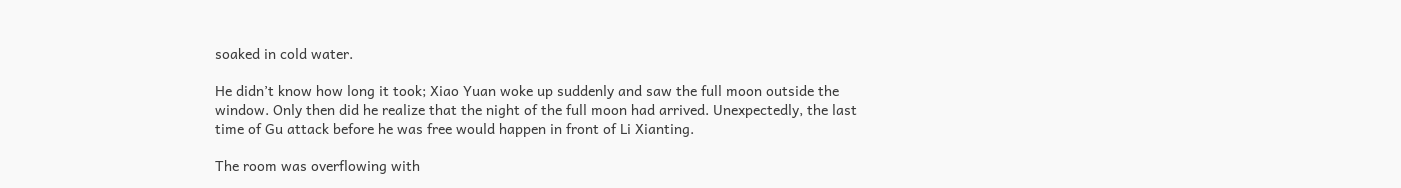soaked in cold water.

He didn’t know how long it took; Xiao Yuan woke up suddenly and saw the full moon outside the window. Only then did he realize that the night of the full moon had arrived. Unexpectedly, the last time of Gu attack before he was free would happen in front of Li Xianting.

The room was overflowing with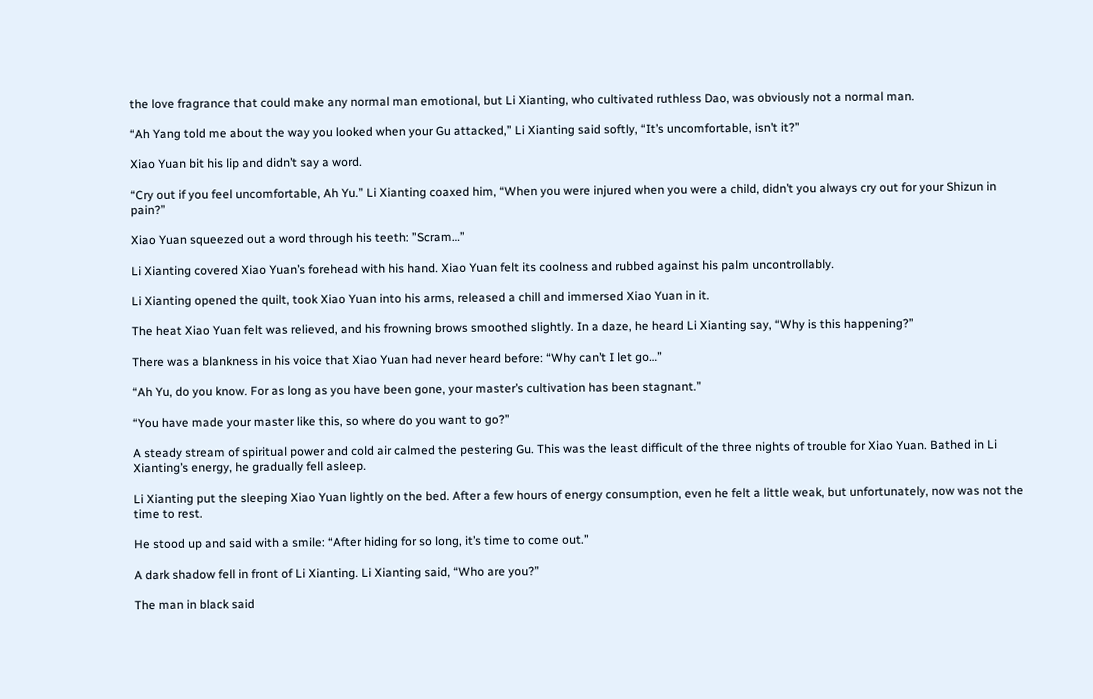the love fragrance that could make any normal man emotional, but Li Xianting, who cultivated ruthless Dao, was obviously not a normal man.

“Ah Yang told me about the way you looked when your Gu attacked,” Li Xianting said softly, “It’s uncomfortable, isn’t it?”

Xiao Yuan bit his lip and didn’t say a word.

“Cry out if you feel uncomfortable, Ah Yu.” Li Xianting coaxed him, “When you were injured when you were a child, didn’t you always cry out for your Shizun in pain?”

Xiao Yuan squeezed out a word through his teeth: ”Scram…”

Li Xianting covered Xiao Yuan’s forehead with his hand. Xiao Yuan felt its coolness and rubbed against his palm uncontrollably.

Li Xianting opened the quilt, took Xiao Yuan into his arms, released a chill and immersed Xiao Yuan in it.

The heat Xiao Yuan felt was relieved, and his frowning brows smoothed slightly. In a daze, he heard Li Xianting say, “Why is this happening?”

There was a blankness in his voice that Xiao Yuan had never heard before: “Why can’t I let go…”

“Ah Yu, do you know. For as long as you have been gone, your master’s cultivation has been stagnant.”

“You have made your master like this, so where do you want to go?”

A steady stream of spiritual power and cold air calmed the pestering Gu. This was the least difficult of the three nights of trouble for Xiao Yuan. Bathed in Li Xianting’s energy, he gradually fell asleep.

Li Xianting put the sleeping Xiao Yuan lightly on the bed. After a few hours of energy consumption, even he felt a little weak, but unfortunately, now was not the time to rest.

He stood up and said with a smile: “After hiding for so long, it’s time to come out.”

A dark shadow fell in front of Li Xianting. Li Xianting said, “Who are you?”

The man in black said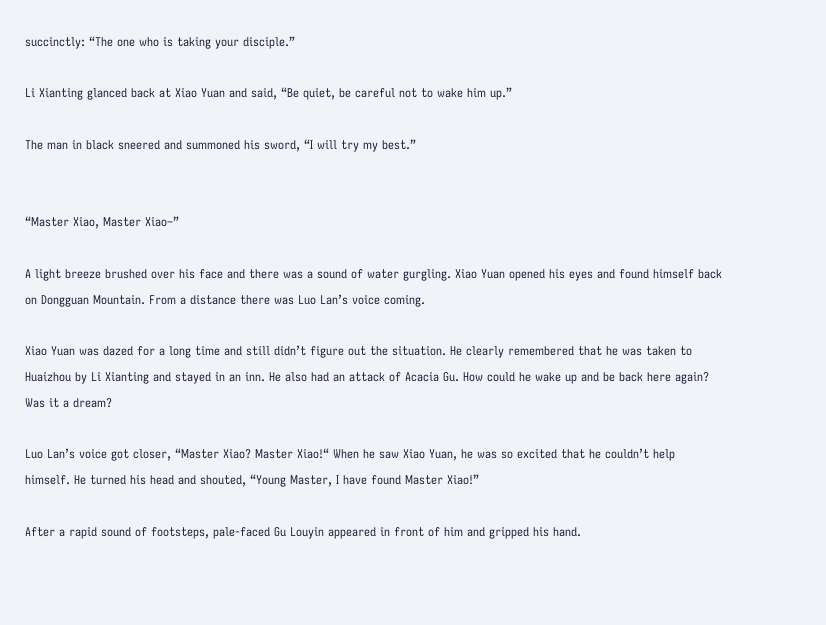succinctly: “The one who is taking your disciple.”

Li Xianting glanced back at Xiao Yuan and said, “Be quiet, be careful not to wake him up.”

The man in black sneered and summoned his sword, “I will try my best.”


“Master Xiao, Master Xiao–”

A light breeze brushed over his face and there was a sound of water gurgling. Xiao Yuan opened his eyes and found himself back on Dongguan Mountain. From a distance there was Luo Lan’s voice coming.

Xiao Yuan was dazed for a long time and still didn’t figure out the situation. He clearly remembered that he was taken to Huaizhou by Li Xianting and stayed in an inn. He also had an attack of Acacia Gu. How could he wake up and be back here again? Was it a dream?

Luo Lan’s voice got closer, “Master Xiao? Master Xiao!“ When he saw Xiao Yuan, he was so excited that he couldn’t help himself. He turned his head and shouted, “Young Master, I have found Master Xiao!”

After a rapid sound of footsteps, pale-faced Gu Louyin appeared in front of him and gripped his hand.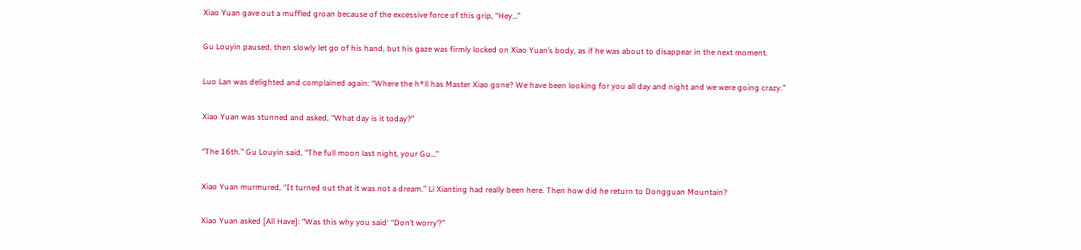Xiao Yuan gave out a muffled groan because of the excessive force of this grip, “Hey…”

Gu Louyin paused, then slowly let go of his hand, but his gaze was firmly locked on Xiao Yuan’s body, as if he was about to disappear in the next moment.

Luo Lan was delighted and complained again: “Where the h*ll has Master Xiao gone? We have been looking for you all day and night and we were going crazy.”

Xiao Yuan was stunned and asked, “What day is it today?”

“The 16th.” Gu Louyin said, “The full moon last night, your Gu…”

Xiao Yuan murmured, “It turned out that it was not a dream.” Li Xianting had really been here. Then how did he return to Dongguan Mountain?

Xiao Yuan asked [All Have]: “Was this why you said‘ “Don’t worry’?”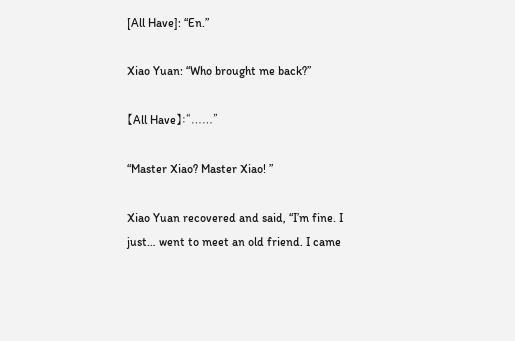[All Have]: “En.”

Xiao Yuan: “Who brought me back?”

【All Have】:“……”

“Master Xiao? Master Xiao! ”

Xiao Yuan recovered and said, “I’m fine. I just… went to meet an old friend. I came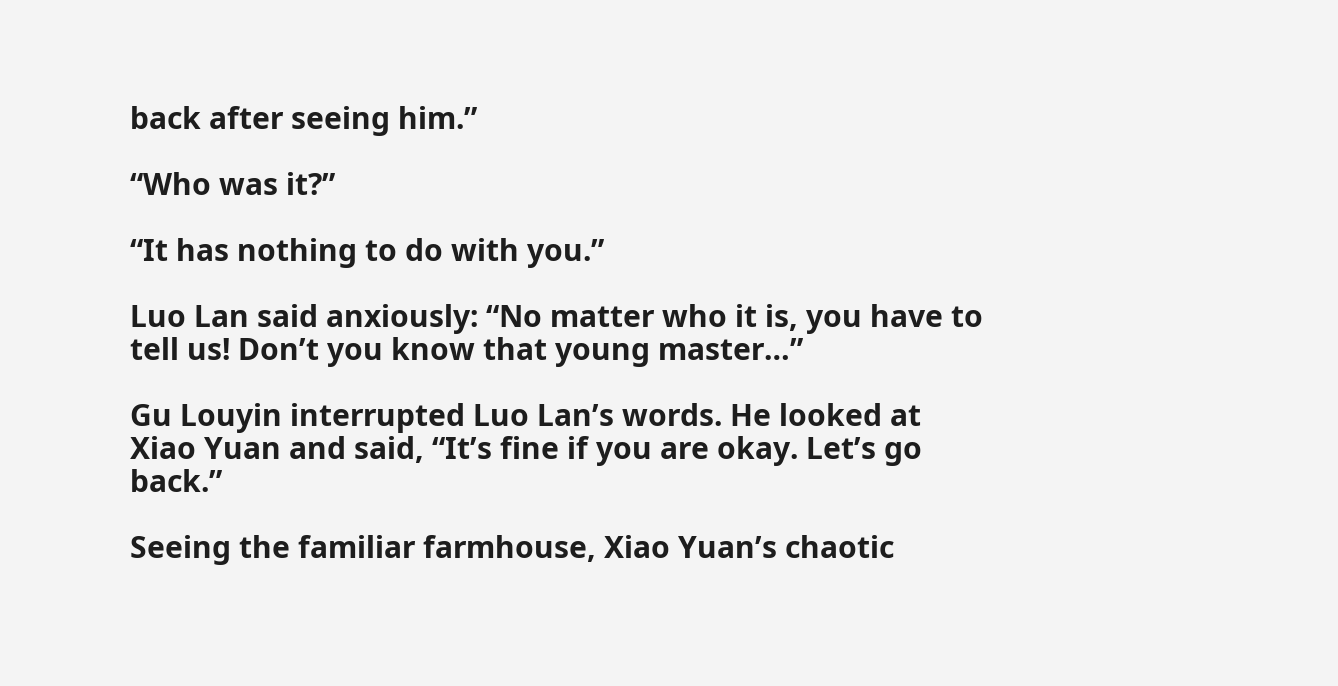back after seeing him.”

“Who was it?”

“It has nothing to do with you.”

Luo Lan said anxiously: “No matter who it is, you have to tell us! Don’t you know that young master…”

Gu Louyin interrupted Luo Lan’s words. He looked at Xiao Yuan and said, “It’s fine if you are okay. Let’s go back.”

Seeing the familiar farmhouse, Xiao Yuan’s chaotic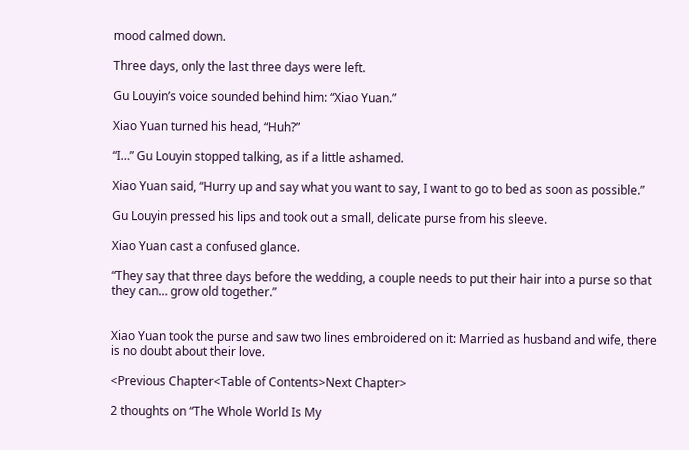mood calmed down.

Three days, only the last three days were left.

Gu Louyin’s voice sounded behind him: “Xiao Yuan.”

Xiao Yuan turned his head, “Huh?”

“I…” Gu Louyin stopped talking, as if a little ashamed.

Xiao Yuan said, “Hurry up and say what you want to say, I want to go to bed as soon as possible.”

Gu Louyin pressed his lips and took out a small, delicate purse from his sleeve.

Xiao Yuan cast a confused glance.

“They say that three days before the wedding, a couple needs to put their hair into a purse so that they can… grow old together.”


Xiao Yuan took the purse and saw two lines embroidered on it: Married as husband and wife, there is no doubt about their love.

<Previous Chapter<Table of Contents>Next Chapter>

2 thoughts on “The Whole World Is My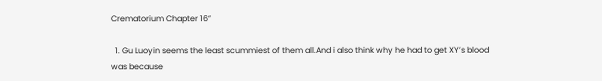Crematorium Chapter 16”

  1. Gu Luoyin seems the least scummiest of them all.And i also think why he had to get XY’s blood was because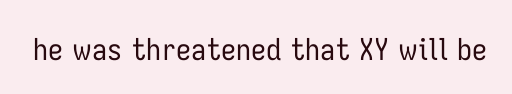he was threatened that XY will be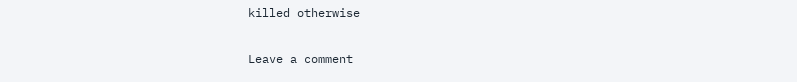killed otherwise


Leave a comment